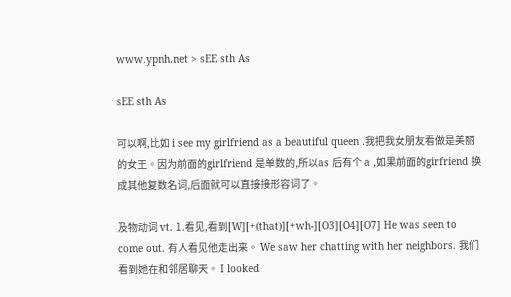www.ypnh.net > sEE sth As

sEE sth As

可以啊,比如 i see my girlfriend as a beautiful queen .我把我女朋友看做是美丽的女王。因为前面的girlfriend 是单数的,所以as 后有个 a ,如果前面的girfriend 换成其他复数名词,后面就可以直接接形容词了。

及物动词 vt. 1.看见,看到[W][+(that)][+wh-][O3][O4][O7] He was seen to come out. 有人看见他走出来。 We saw her chatting with her neighbors. 我们看到她在和邻居聊天。 I looked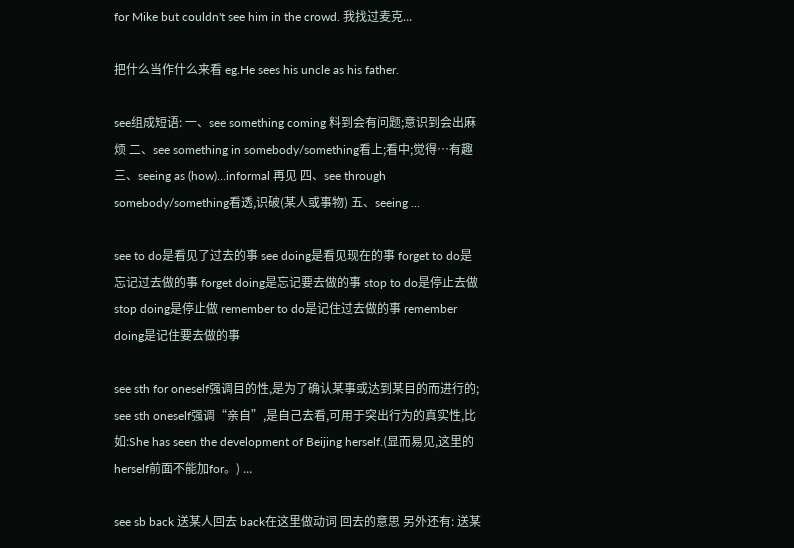for Mike but couldn't see him in the crowd. 我找过麦克...

把什么当作什么来看 eg.He sees his uncle as his father.

see组成短语: 一、see something coming 料到会有问题;意识到会出麻烦 二、see something in somebody/something看上;看中;觉得…有趣 三、seeing as (how)…informal 再见 四、see through somebody/something看透,识破(某人或事物) 五、seeing ...

see to do是看见了过去的事 see doing是看见现在的事 forget to do是忘记过去做的事 forget doing是忘记要去做的事 stop to do是停止去做 stop doing是停止做 remember to do是记住过去做的事 remember doing是记住要去做的事

see sth for oneself强调目的性,是为了确认某事或达到某目的而进行的; see sth oneself强调“亲自”,是自己去看,可用于突出行为的真实性,比如:She has seen the development of Beijing herself.(显而易见,这里的herself前面不能加for。) ...

see sb back 送某人回去 back在这里做动词 回去的意思 另外还有: 送某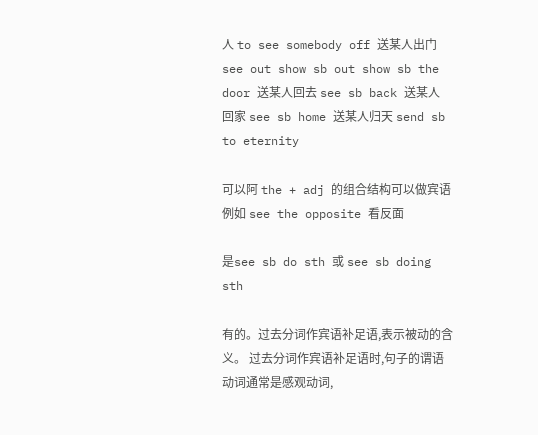人 to see somebody off 送某人出门 see out show sb out show sb the door 送某人回去 see sb back 送某人回家 see sb home 送某人归天 send sb to eternity

可以阿 the + adj 的组合结构可以做宾语 例如 see the opposite 看反面

是see sb do sth 或 see sb doing sth

有的。过去分词作宾语补足语,表示被动的含义。 过去分词作宾语补足语时,句子的谓语动词通常是感观动词,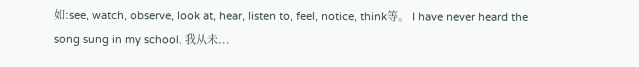如:see, watch, observe, look at, hear, listen to, feel, notice, think等。 I have never heard the song sung in my school. 我从未...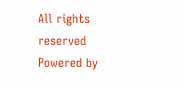All rights reserved Powered by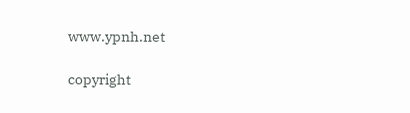www.ypnh.net

copyright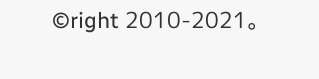©right 2010-2021。